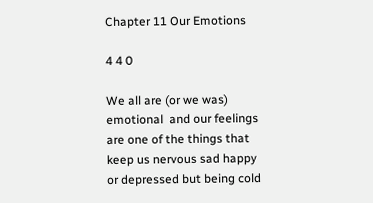Chapter 11 Our Emotions

4 4 0

We all are (or we was) emotional  and our feelings are one of the things that keep us nervous sad happy or depressed but being cold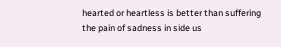hearted or heartless is better than suffering the pain of sadness in side us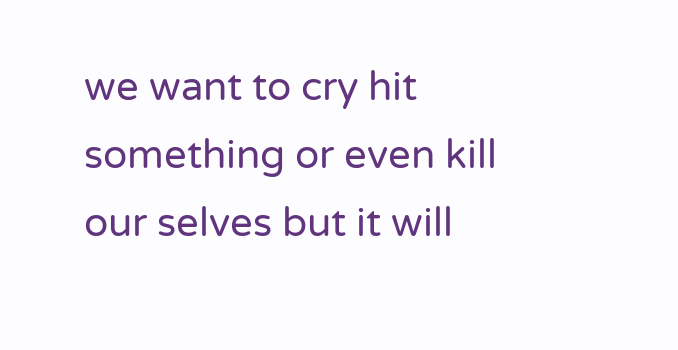we want to cry hit something or even kill our selves but it will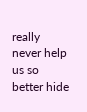really never help us so better hide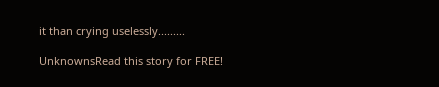it than crying uselessly.........

UnknownsRead this story for FREE!